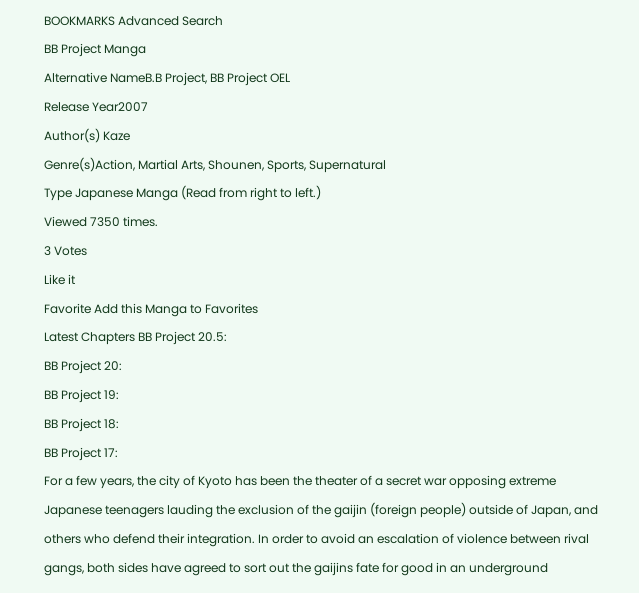BOOKMARKS Advanced Search
BB Project Manga
Alternative NameB.B Project, BB Project OEL
Release Year2007
Author(s) Kaze
Genre(s)Action, Martial Arts, Shounen, Sports, Supernatural
Type Japanese Manga (Read from right to left.)
Viewed 7350 times.
3 Votes
Like it
Favorite Add this Manga to Favorites
Latest Chapters BB Project 20.5:
BB Project 20:
BB Project 19:
BB Project 18:
BB Project 17:
For a few years, the city of Kyoto has been the theater of a secret war opposing extreme Japanese teenagers lauding the exclusion of the gaijin (foreign people) outside of Japan, and others who defend their integration. In order to avoid an escalation of violence between rival gangs, both sides have agreed to sort out the gaijins fate for good in an underground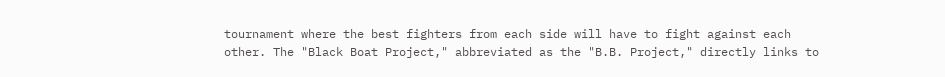tournament where the best fighters from each side will have to fight against each other. The "Black Boat Project," abbreviated as the "B.B. Project," directly links to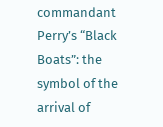commandant Perry’s “Black Boats”: the symbol of the arrival of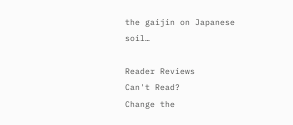the gaijin on Japanese soil…

Reader Reviews
Can't Read?
Change the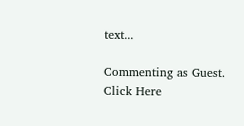text...

Commenting as Guest.
Click Here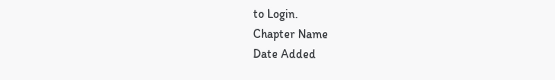to Login.
Chapter Name
Date Added